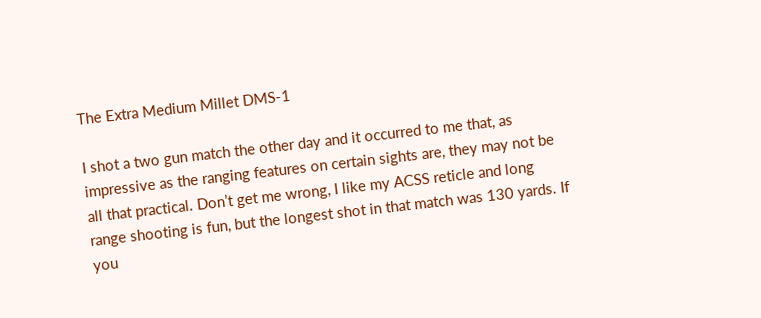The Extra Medium Millet DMS-1

I shot a two gun match the other day and it occurred to me that, as impressive as the ranging features on certain sights are, they may not be all that practical. Don’t get me wrong, I like my ACSS reticle and long range shooting is fun, but the longest shot in that match was 130 yards. If you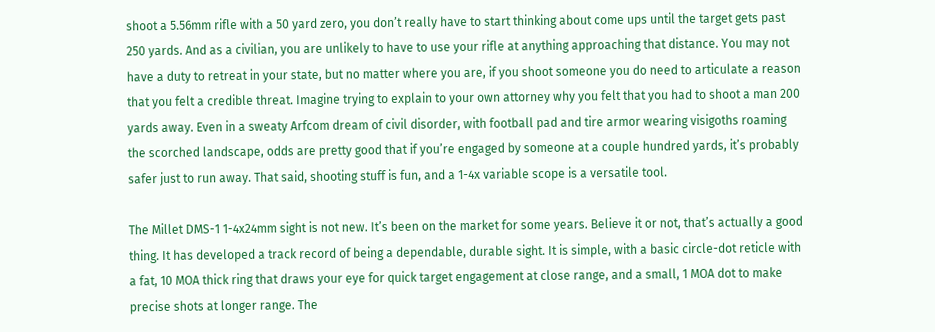shoot a 5.56mm rifle with a 50 yard zero, you don’t really have to start thinking about come ups until the target gets past 250 yards. And as a civilian, you are unlikely to have to use your rifle at anything approaching that distance. You may not have a duty to retreat in your state, but no matter where you are, if you shoot someone you do need to articulate a reason that you felt a credible threat. Imagine trying to explain to your own attorney why you felt that you had to shoot a man 200 yards away. Even in a sweaty Arfcom dream of civil disorder, with football pad and tire armor wearing visigoths roaming the scorched landscape, odds are pretty good that if you’re engaged by someone at a couple hundred yards, it’s probably safer just to run away. That said, shooting stuff is fun, and a 1-4x variable scope is a versatile tool.

The Millet DMS-1 1-4x24mm sight is not new. It’s been on the market for some years. Believe it or not, that’s actually a good thing. It has developed a track record of being a dependable, durable sight. It is simple, with a basic circle-dot reticle with a fat, 10 MOA thick ring that draws your eye for quick target engagement at close range, and a small, 1 MOA dot to make precise shots at longer range. The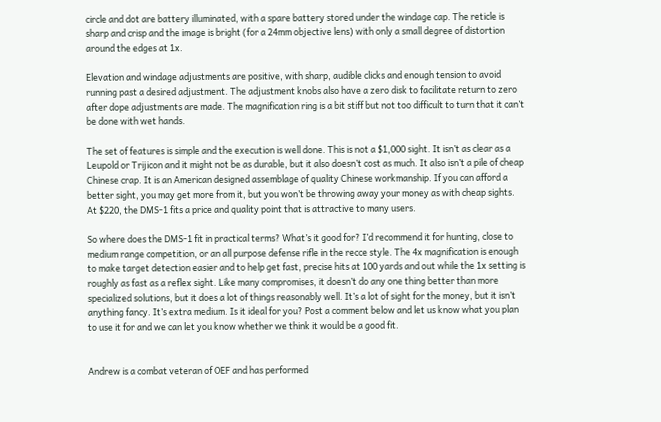circle and dot are battery illuminated, with a spare battery stored under the windage cap. The reticle is sharp and crisp and the image is bright (for a 24mm objective lens) with only a small degree of distortion around the edges at 1x.

Elevation and windage adjustments are positive, with sharp, audible clicks and enough tension to avoid running past a desired adjustment. The adjustment knobs also have a zero disk to facilitate return to zero after dope adjustments are made. The magnification ring is a bit stiff but not too difficult to turn that it can’t be done with wet hands.

The set of features is simple and the execution is well done. This is not a $1,000 sight. It isn’t as clear as a Leupold or Trijicon and it might not be as durable, but it also doesn’t cost as much. It also isn’t a pile of cheap Chinese crap. It is an American designed assemblage of quality Chinese workmanship. If you can afford a better sight, you may get more from it, but you won’t be throwing away your money as with cheap sights. At $220, the DMS-1 fits a price and quality point that is attractive to many users.

So where does the DMS-1 fit in practical terms? What’s it good for? I’d recommend it for hunting, close to medium range competition, or an all purpose defense rifle in the recce style. The 4x magnification is enough to make target detection easier and to help get fast, precise hits at 100 yards and out while the 1x setting is roughly as fast as a reflex sight. Like many compromises, it doesn’t do any one thing better than more specialized solutions, but it does a lot of things reasonably well. It’s a lot of sight for the money, but it isn’t anything fancy. It’s extra medium. Is it ideal for you? Post a comment below and let us know what you plan to use it for and we can let you know whether we think it would be a good fit.


Andrew is a combat veteran of OEF and has performed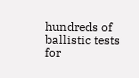hundreds of ballistic tests for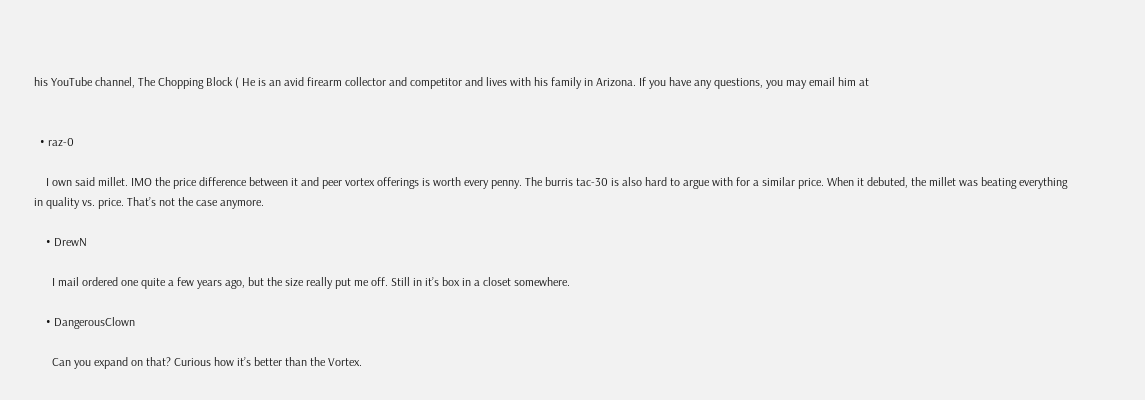his YouTube channel, The Chopping Block ( He is an avid firearm collector and competitor and lives with his family in Arizona. If you have any questions, you may email him at


  • raz-0

    I own said millet. IMO the price difference between it and peer vortex offerings is worth every penny. The burris tac-30 is also hard to argue with for a similar price. When it debuted, the millet was beating everything in quality vs. price. That’s not the case anymore.

    • DrewN

      I mail ordered one quite a few years ago, but the size really put me off. Still in it’s box in a closet somewhere.

    • DangerousClown

      Can you expand on that? Curious how it’s better than the Vortex.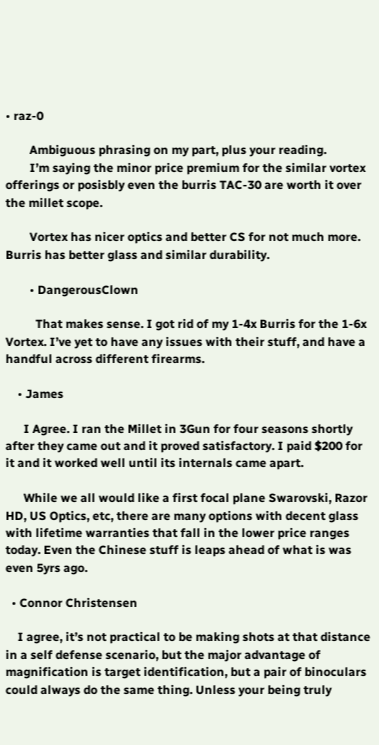• raz-0

        Ambiguous phrasing on my part, plus your reading.
        I’m saying the minor price premium for the similar vortex offerings or posisbly even the burris TAC-30 are worth it over the millet scope.

        Vortex has nicer optics and better CS for not much more. Burris has better glass and similar durability.

        • DangerousClown

          That makes sense. I got rid of my 1-4x Burris for the 1-6x Vortex. I’ve yet to have any issues with their stuff, and have a handful across different firearms.

    • James

      I Agree. I ran the Millet in 3Gun for four seasons shortly after they came out and it proved satisfactory. I paid $200 for it and it worked well until its internals came apart.

      While we all would like a first focal plane Swarovski, Razor HD, US Optics, etc, there are many options with decent glass with lifetime warranties that fall in the lower price ranges today. Even the Chinese stuff is leaps ahead of what is was even 5yrs ago.

  • Connor Christensen

    I agree, it’s not practical to be making shots at that distance in a self defense scenario, but the major advantage of magnification is target identification, but a pair of binoculars could always do the same thing. Unless your being truly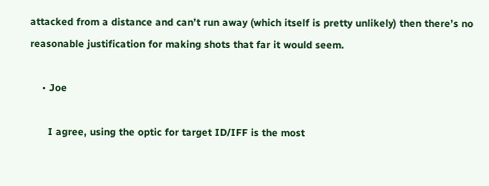attacked from a distance and can’t run away (which itself is pretty unlikely) then there’s no reasonable justification for making shots that far it would seem.

    • Joe

      I agree, using the optic for target ID/IFF is the most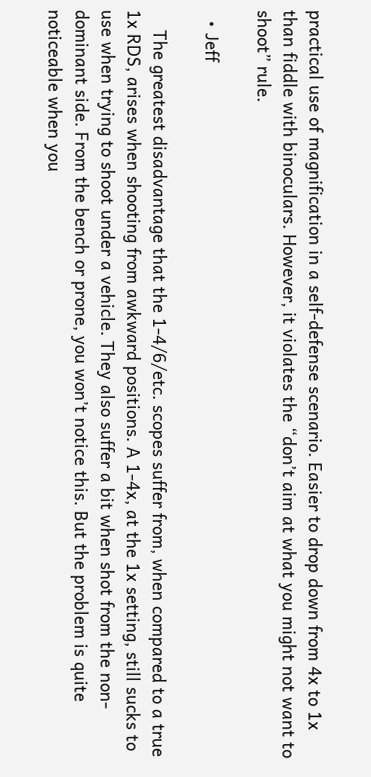practical use of magnification in a self-defense scenario. Easier to drop down from 4x to 1x than fiddle with binoculars. However, it violates the “don’t aim at what you might not want to shoot” rule.

  • Jeff

    The greatest disadvantage that the 1-4/6/etc. scopes suffer from, when compared to a true 1x RDS, arises when shooting from awkward positions. A 1-4x, at the 1x setting, still sucks to use when trying to shoot under a vehicle. They also suffer a bit when shot from the non-dominant side. From the bench or prone, you won’t notice this. But the problem is quite noticeable when you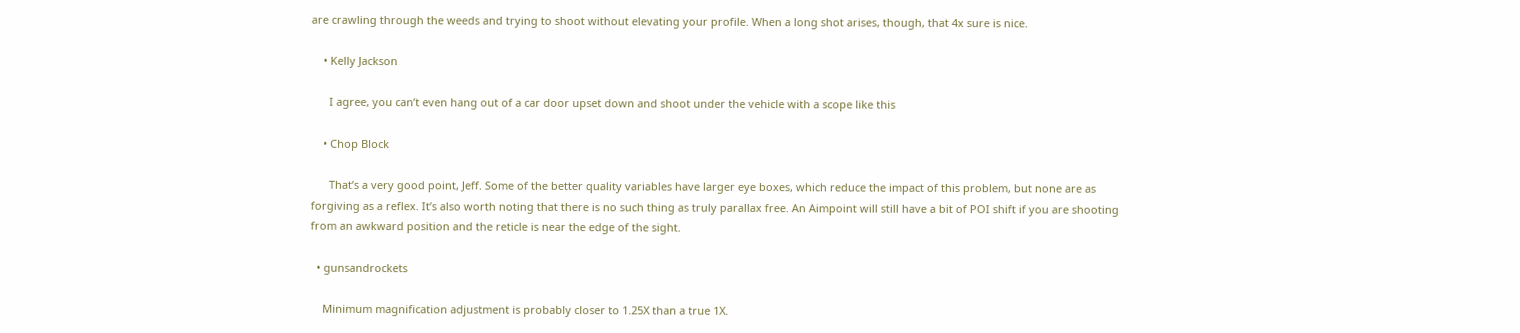are crawling through the weeds and trying to shoot without elevating your profile. When a long shot arises, though, that 4x sure is nice.

    • Kelly Jackson

      I agree, you can’t even hang out of a car door upset down and shoot under the vehicle with a scope like this

    • Chop Block

      That’s a very good point, Jeff. Some of the better quality variables have larger eye boxes, which reduce the impact of this problem, but none are as forgiving as a reflex. It’s also worth noting that there is no such thing as truly parallax free. An Aimpoint will still have a bit of POI shift if you are shooting from an awkward position and the reticle is near the edge of the sight.

  • gunsandrockets

    Minimum magnification adjustment is probably closer to 1.25X than a true 1X.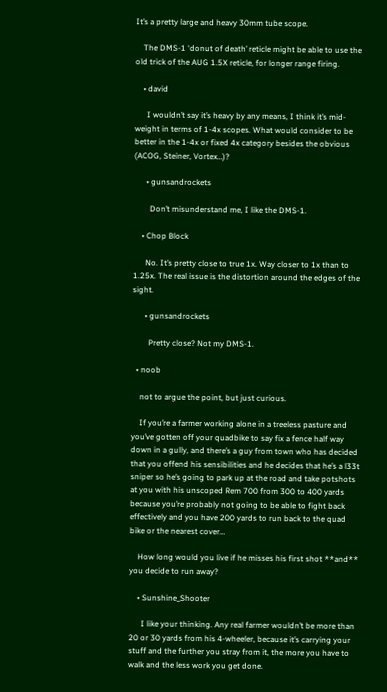It’s a pretty large and heavy 30mm tube scope.

    The DMS-1 ‘donut of death’ reticle might be able to use the old trick of the AUG 1.5X reticle, for longer range firing.

    • david

      I wouldn’t say it’s heavy by any means, I think it’s mid-weight in terms of 1-4x scopes. What would consider to be better in the 1-4x or fixed 4x category besides the obvious (ACOG, Steiner, Vortex…)?

      • gunsandrockets

        Don’t misunderstand me, I like the DMS-1.

    • Chop Block

      No. It’s pretty close to true 1x. Way closer to 1x than to 1.25x. The real issue is the distortion around the edges of the sight.

      • gunsandrockets

        Pretty close? Not my DMS-1.

  • noob

    not to argue the point, but just curious.

    If you’re a farmer working alone in a treeless pasture and you’ve gotten off your quadbike to say fix a fence half way down in a gully, and there’s a guy from town who has decided that you offend his sensibilities and he decides that he’s a l33t sniper so he’s going to park up at the road and take potshots at you with his unscoped Rem 700 from 300 to 400 yards because you’re probably not going to be able to fight back effectively and you have 200 yards to run back to the quad bike or the nearest cover…

    How long would you live if he misses his first shot **and** you decide to run away?

    • Sunshine_Shooter

      I like your thinking. Any real farmer wouldn’t be more than 20 or 30 yards from his 4-wheeler, because it’s carrying your stuff and the further you stray from it, the more you have to walk and the less work you get done.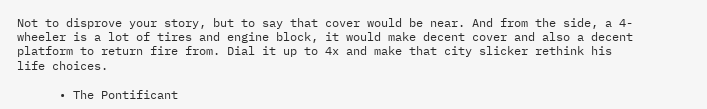Not to disprove your story, but to say that cover would be near. And from the side, a 4-wheeler is a lot of tires and engine block, it would make decent cover and also a decent platform to return fire from. Dial it up to 4x and make that city slicker rethink his life choices.

      • The Pontificant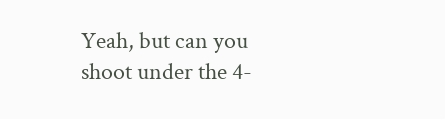Yeah, but can you shoot under the 4-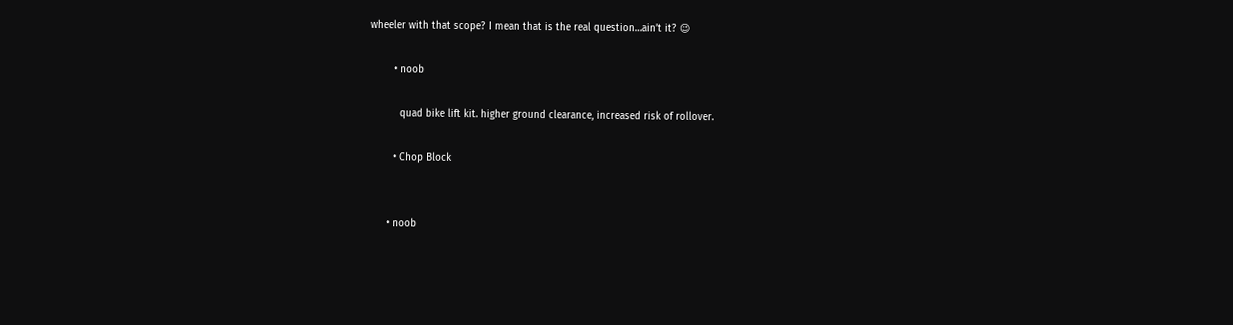wheeler with that scope? I mean that is the real question…ain’t it? 😉

        • noob

          quad bike lift kit. higher ground clearance, increased risk of rollover.

        • Chop Block


      • noob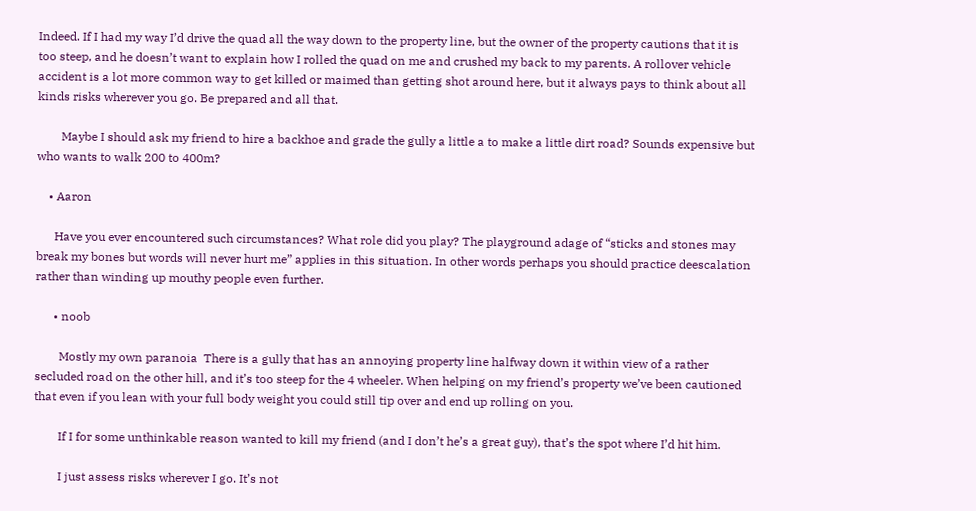Indeed. If I had my way I’d drive the quad all the way down to the property line, but the owner of the property cautions that it is too steep, and he doesn’t want to explain how I rolled the quad on me and crushed my back to my parents. A rollover vehicle accident is a lot more common way to get killed or maimed than getting shot around here, but it always pays to think about all kinds risks wherever you go. Be prepared and all that.

        Maybe I should ask my friend to hire a backhoe and grade the gully a little a to make a little dirt road? Sounds expensive but who wants to walk 200 to 400m?

    • Aaron

      Have you ever encountered such circumstances? What role did you play? The playground adage of “sticks and stones may break my bones but words will never hurt me” applies in this situation. In other words perhaps you should practice deescalation rather than winding up mouthy people even further.

      • noob

        Mostly my own paranoia  There is a gully that has an annoying property line halfway down it within view of a rather secluded road on the other hill, and it’s too steep for the 4 wheeler. When helping on my friend’s property we’ve been cautioned that even if you lean with your full body weight you could still tip over and end up rolling on you.

        If I for some unthinkable reason wanted to kill my friend (and I don’t he’s a great guy), that’s the spot where I’d hit him.

        I just assess risks wherever I go. It’s not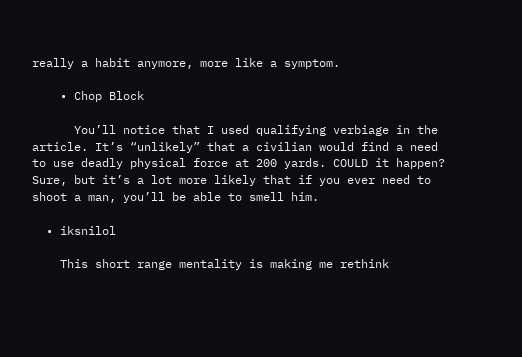really a habit anymore, more like a symptom.

    • Chop Block

      You’ll notice that I used qualifying verbiage in the article. It’s “unlikely” that a civilian would find a need to use deadly physical force at 200 yards. COULD it happen? Sure, but it’s a lot more likely that if you ever need to shoot a man, you’ll be able to smell him.

  • iksnilol

    This short range mentality is making me rethink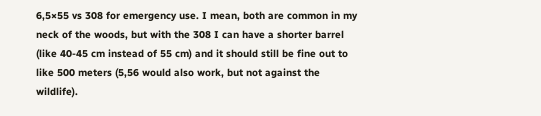6,5×55 vs 308 for emergency use. I mean, both are common in my neck of the woods, but with the 308 I can have a shorter barrel (like 40-45 cm instead of 55 cm) and it should still be fine out to like 500 meters (5,56 would also work, but not against the wildlife).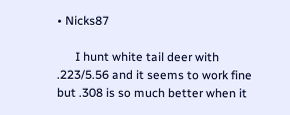• Nicks87

      I hunt white tail deer with .223/5.56 and it seems to work fine but .308 is so much better when it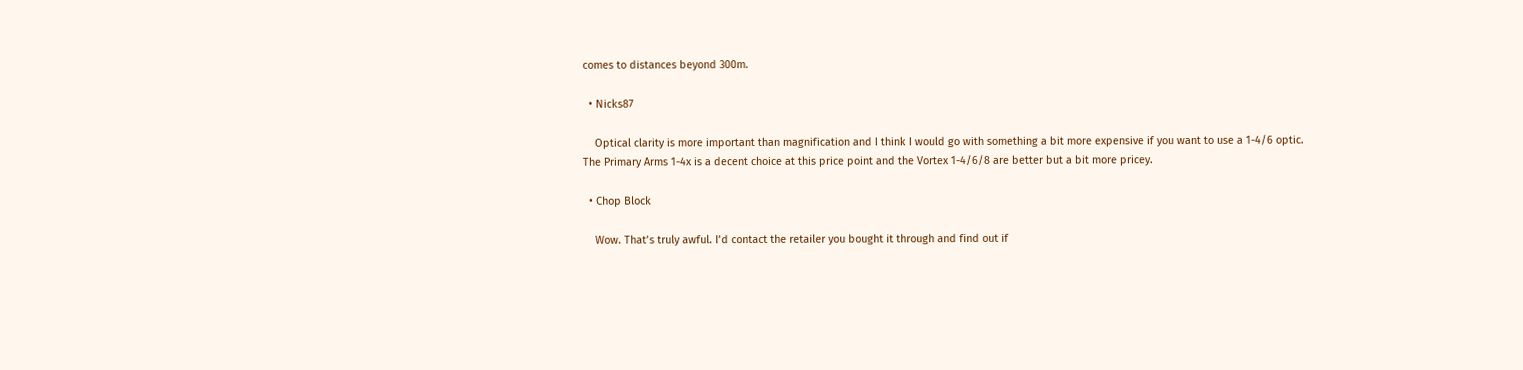comes to distances beyond 300m.

  • Nicks87

    Optical clarity is more important than magnification and I think I would go with something a bit more expensive if you want to use a 1-4/6 optic. The Primary Arms 1-4x is a decent choice at this price point and the Vortex 1-4/6/8 are better but a bit more pricey.

  • Chop Block

    Wow. That’s truly awful. I’d contact the retailer you bought it through and find out if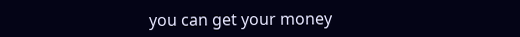you can get your money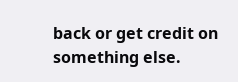back or get credit on something else.